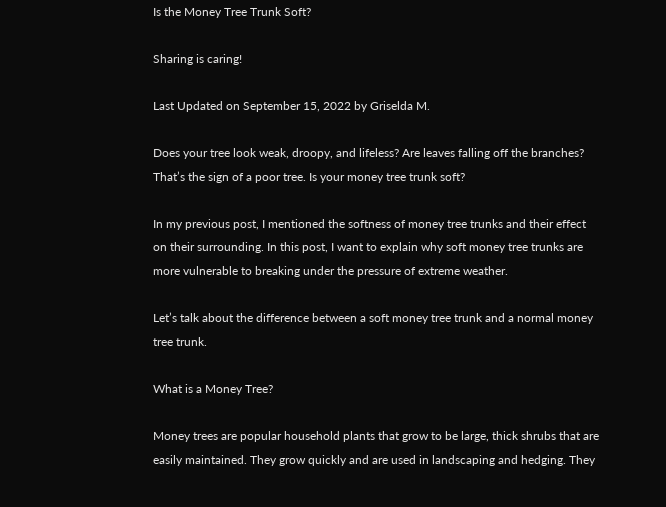Is the Money Tree Trunk Soft?

Sharing is caring!

Last Updated on September 15, 2022 by Griselda M.

Does your tree look weak, droopy, and lifeless? Are leaves falling off the branches? That’s the sign of a poor tree. Is your money tree trunk soft?

In my previous post, I mentioned the softness of money tree trunks and their effect on their surrounding. In this post, I want to explain why soft money tree trunks are more vulnerable to breaking under the pressure of extreme weather.

Let’s talk about the difference between a soft money tree trunk and a normal money tree trunk.

What is a Money Tree?

Money trees are popular household plants that grow to be large, thick shrubs that are easily maintained. They grow quickly and are used in landscaping and hedging. They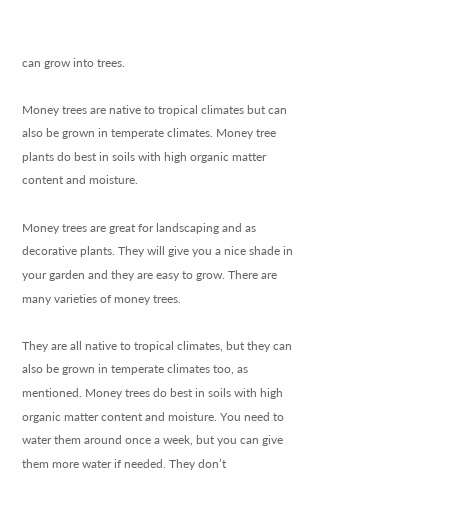can grow into trees.

Money trees are native to tropical climates but can also be grown in temperate climates. Money tree plants do best in soils with high organic matter content and moisture.

Money trees are great for landscaping and as decorative plants. They will give you a nice shade in your garden and they are easy to grow. There are many varieties of money trees.

They are all native to tropical climates, but they can also be grown in temperate climates too, as mentioned. Money trees do best in soils with high organic matter content and moisture. You need to water them around once a week, but you can give them more water if needed. They don’t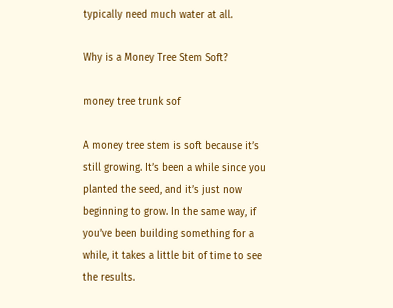typically need much water at all.

Why is a Money Tree Stem Soft?

money tree trunk sof

A money tree stem is soft because it’s still growing. It’s been a while since you planted the seed, and it’s just now beginning to grow. In the same way, if you’ve been building something for a while, it takes a little bit of time to see the results.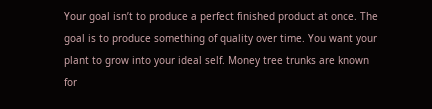Your goal isn’t to produce a perfect finished product at once. The goal is to produce something of quality over time. You want your plant to grow into your ideal self. Money tree trunks are known for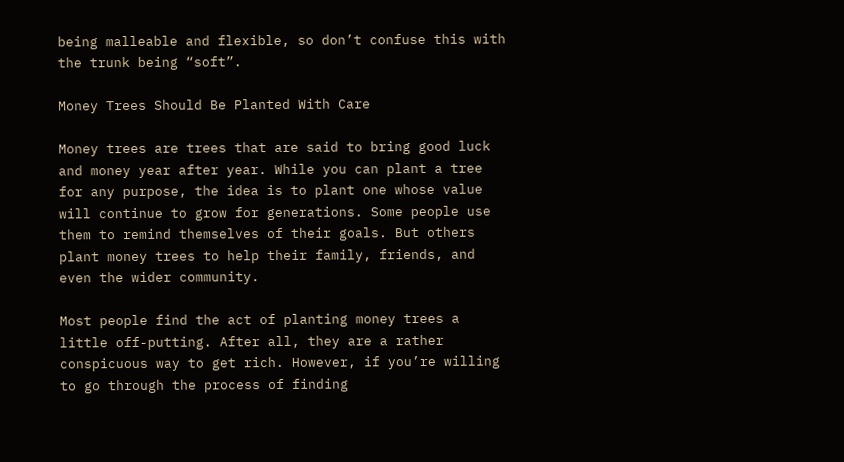being malleable and flexible, so don’t confuse this with the trunk being “soft”.

Money Trees Should Be Planted With Care

Money trees are trees that are said to bring good luck and money year after year. While you can plant a tree for any purpose, the idea is to plant one whose value will continue to grow for generations. Some people use them to remind themselves of their goals. But others plant money trees to help their family, friends, and even the wider community.

Most people find the act of planting money trees a little off-putting. After all, they are a rather conspicuous way to get rich. However, if you’re willing to go through the process of finding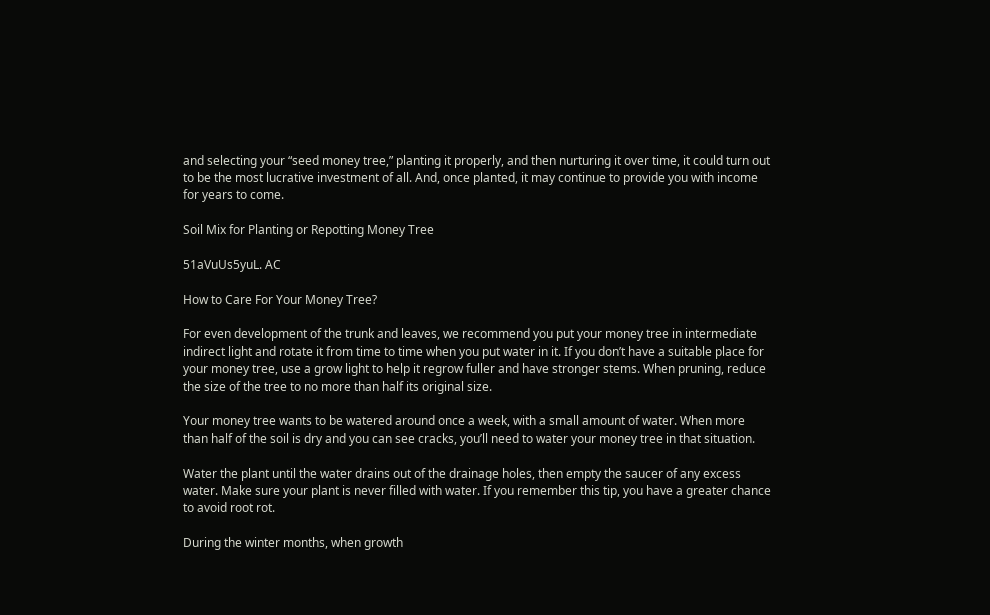and selecting your “seed money tree,” planting it properly, and then nurturing it over time, it could turn out to be the most lucrative investment of all. And, once planted, it may continue to provide you with income for years to come.

Soil Mix for Planting or Repotting Money Tree

51aVuUs5yuL. AC

How to Care For Your Money Tree?

For even development of the trunk and leaves, we recommend you put your money tree in intermediate indirect light and rotate it from time to time when you put water in it. If you don’t have a suitable place for your money tree, use a grow light to help it regrow fuller and have stronger stems. When pruning, reduce the size of the tree to no more than half its original size.

Your money tree wants to be watered around once a week, with a small amount of water. When more than half of the soil is dry and you can see cracks, you’ll need to water your money tree in that situation.

Water the plant until the water drains out of the drainage holes, then empty the saucer of any excess water. Make sure your plant is never filled with water. If you remember this tip, you have a greater chance to avoid root rot.

During the winter months, when growth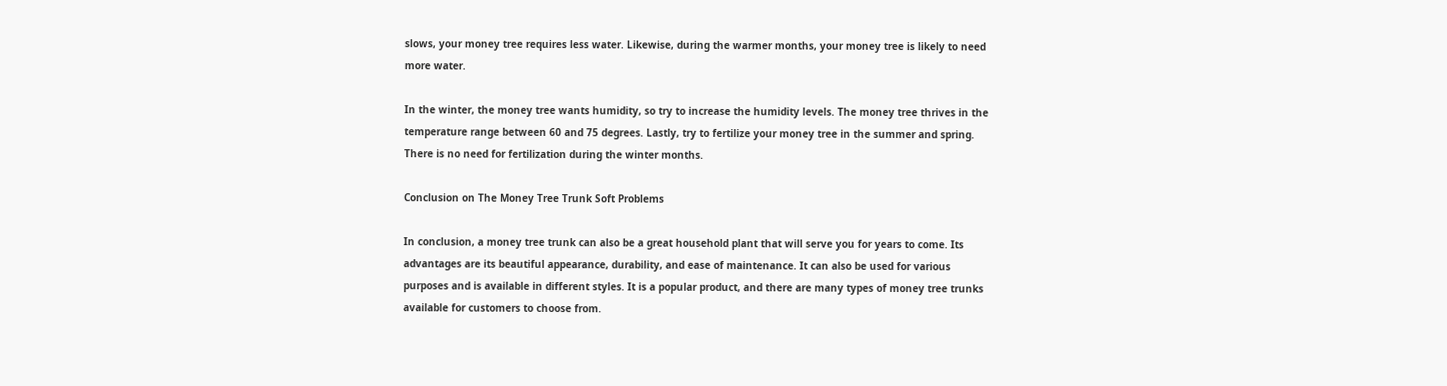slows, your money tree requires less water. Likewise, during the warmer months, your money tree is likely to need more water.

In the winter, the money tree wants humidity, so try to increase the humidity levels. The money tree thrives in the temperature range between 60 and 75 degrees. Lastly, try to fertilize your money tree in the summer and spring. There is no need for fertilization during the winter months.

Conclusion on The Money Tree Trunk Soft Problems

In conclusion, a money tree trunk can also be a great household plant that will serve you for years to come. Its advantages are its beautiful appearance, durability, and ease of maintenance. It can also be used for various purposes and is available in different styles. It is a popular product, and there are many types of money tree trunks available for customers to choose from.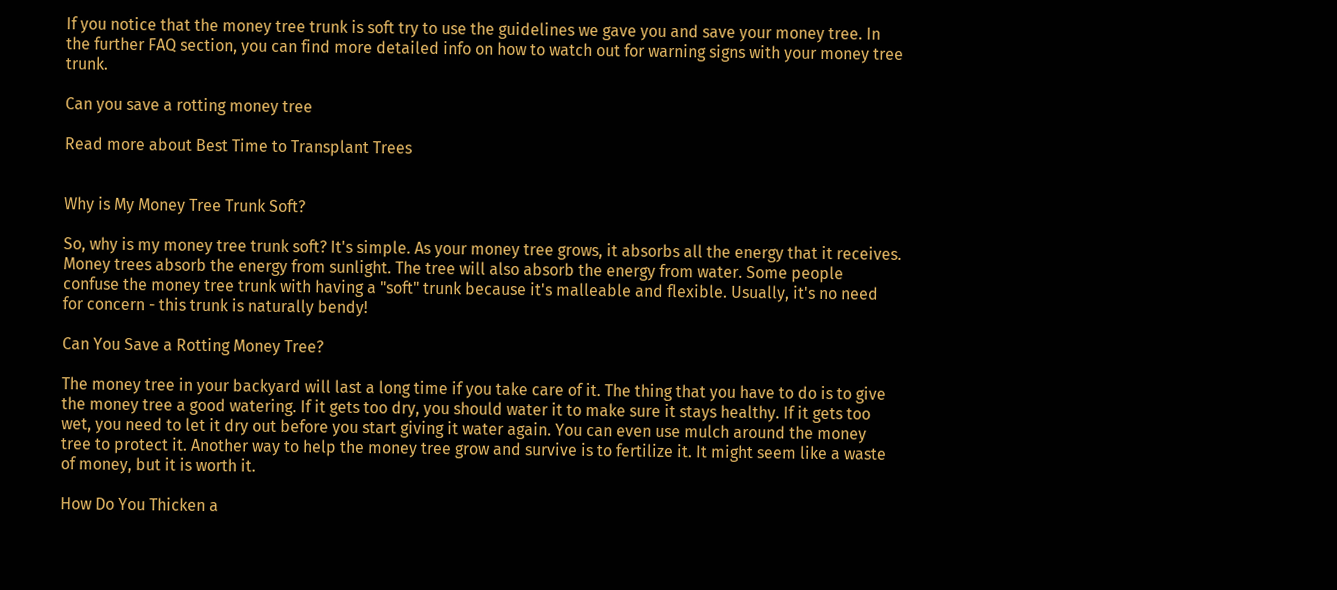If you notice that the money tree trunk is soft try to use the guidelines we gave you and save your money tree. In the further FAQ section, you can find more detailed info on how to watch out for warning signs with your money tree trunk.

Can you save a rotting money tree

Read more about Best Time to Transplant Trees


Why is My Money Tree Trunk Soft?

So, why is my money tree trunk soft? It's simple. As your money tree grows, it absorbs all the energy that it receives. Money trees absorb the energy from sunlight. The tree will also absorb the energy from water. Some people confuse the money tree trunk with having a "soft" trunk because it's malleable and flexible. Usually, it's no need for concern - this trunk is naturally bendy!

Can You Save a Rotting Money Tree?

The money tree in your backyard will last a long time if you take care of it. The thing that you have to do is to give the money tree a good watering. If it gets too dry, you should water it to make sure it stays healthy. If it gets too wet, you need to let it dry out before you start giving it water again. You can even use mulch around the money tree to protect it. Another way to help the money tree grow and survive is to fertilize it. It might seem like a waste of money, but it is worth it.

How Do You Thicken a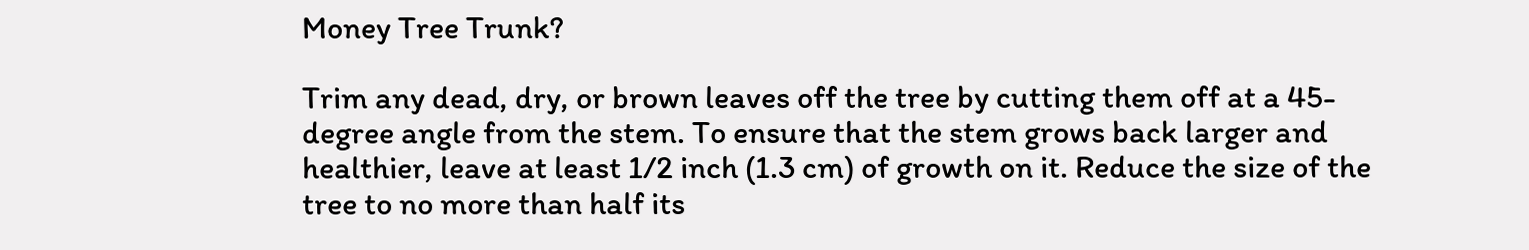Money Tree Trunk?

Trim any dead, dry, or brown leaves off the tree by cutting them off at a 45-degree angle from the stem. To ensure that the stem grows back larger and healthier, leave at least 1/2 inch (1.3 cm) of growth on it. Reduce the size of the tree to no more than half its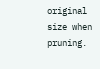original size when pruning.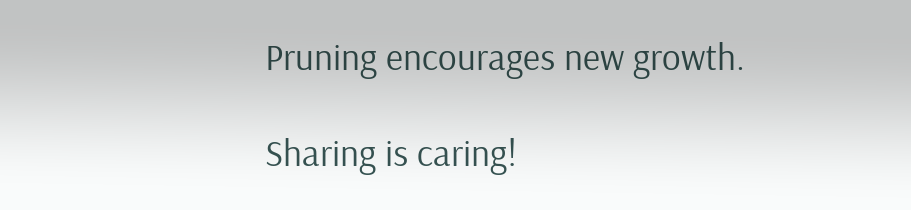Pruning encourages new growth.

Sharing is caring!